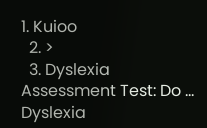1. Kuioo
  2. >
  3. Dyslexia Assessment Test: Do ...
Dyslexia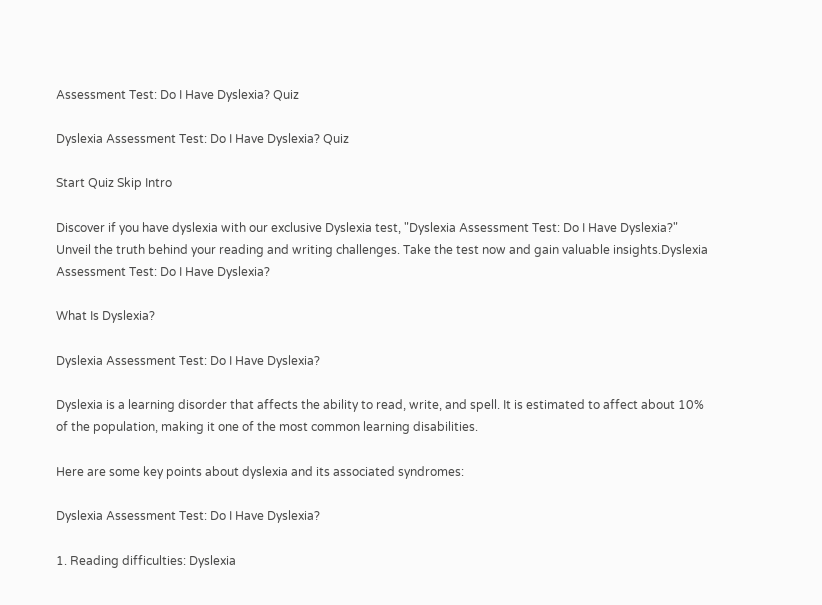Assessment Test: Do I Have Dyslexia? Quiz

Dyslexia Assessment Test: Do I Have Dyslexia? Quiz

Start Quiz Skip Intro

Discover if you have dyslexia with our exclusive Dyslexia test, "Dyslexia Assessment Test: Do I Have Dyslexia?" Unveil the truth behind your reading and writing challenges. Take the test now and gain valuable insights.Dyslexia Assessment Test: Do I Have Dyslexia?

What Is Dyslexia?

Dyslexia Assessment Test: Do I Have Dyslexia?

Dyslexia is a learning disorder that affects the ability to read, write, and spell. It is estimated to affect about 10% of the population, making it one of the most common learning disabilities.

Here are some key points about dyslexia and its associated syndromes:

Dyslexia Assessment Test: Do I Have Dyslexia?

1. Reading difficulties: Dyslexia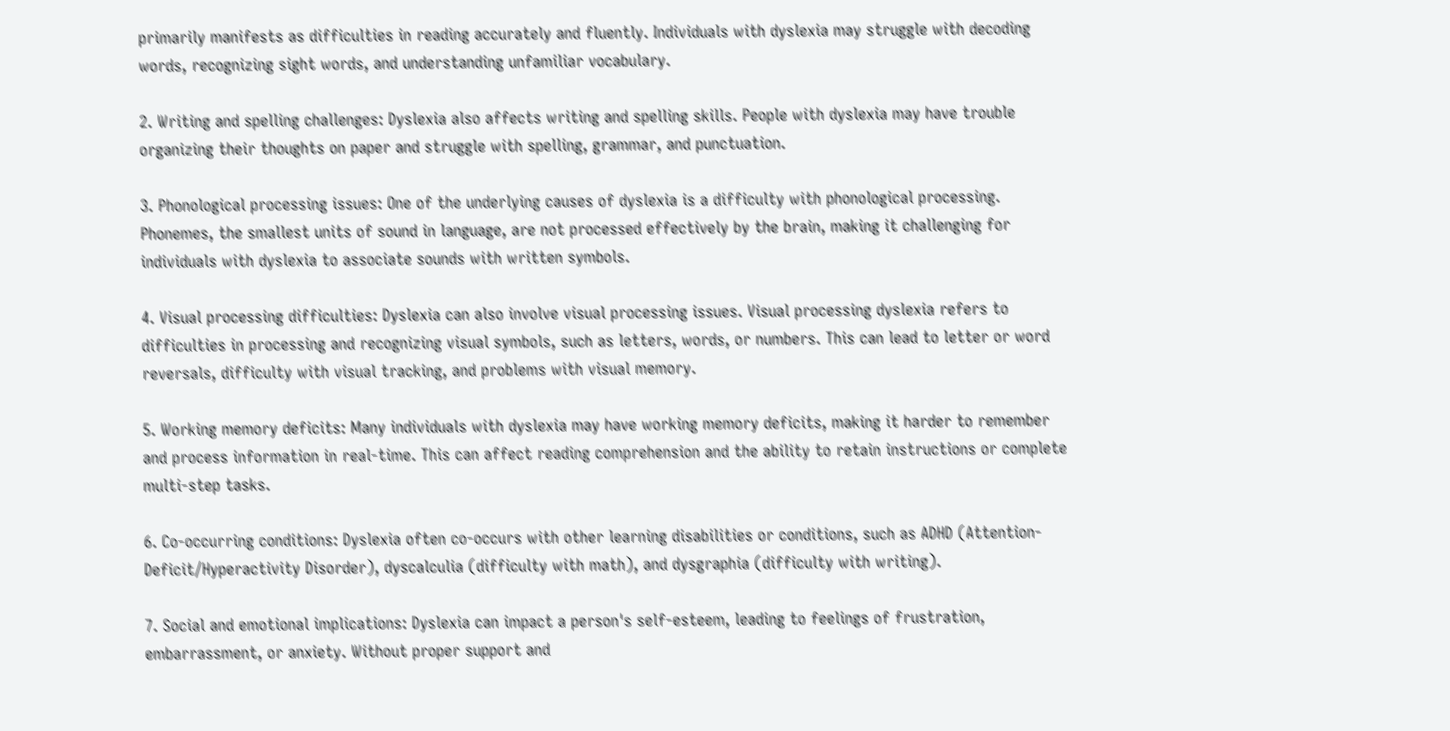primarily manifests as difficulties in reading accurately and fluently. Individuals with dyslexia may struggle with decoding words, recognizing sight words, and understanding unfamiliar vocabulary.

2. Writing and spelling challenges: Dyslexia also affects writing and spelling skills. People with dyslexia may have trouble organizing their thoughts on paper and struggle with spelling, grammar, and punctuation.

3. Phonological processing issues: One of the underlying causes of dyslexia is a difficulty with phonological processing. Phonemes, the smallest units of sound in language, are not processed effectively by the brain, making it challenging for individuals with dyslexia to associate sounds with written symbols.

4. Visual processing difficulties: Dyslexia can also involve visual processing issues. Visual processing dyslexia refers to difficulties in processing and recognizing visual symbols, such as letters, words, or numbers. This can lead to letter or word reversals, difficulty with visual tracking, and problems with visual memory.

5. Working memory deficits: Many individuals with dyslexia may have working memory deficits, making it harder to remember and process information in real-time. This can affect reading comprehension and the ability to retain instructions or complete multi-step tasks.

6. Co-occurring conditions: Dyslexia often co-occurs with other learning disabilities or conditions, such as ADHD (Attention-Deficit/Hyperactivity Disorder), dyscalculia (difficulty with math), and dysgraphia (difficulty with writing).

7. Social and emotional implications: Dyslexia can impact a person's self-esteem, leading to feelings of frustration, embarrassment, or anxiety. Without proper support and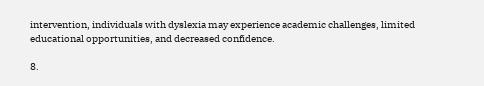intervention, individuals with dyslexia may experience academic challenges, limited educational opportunities, and decreased confidence.

8.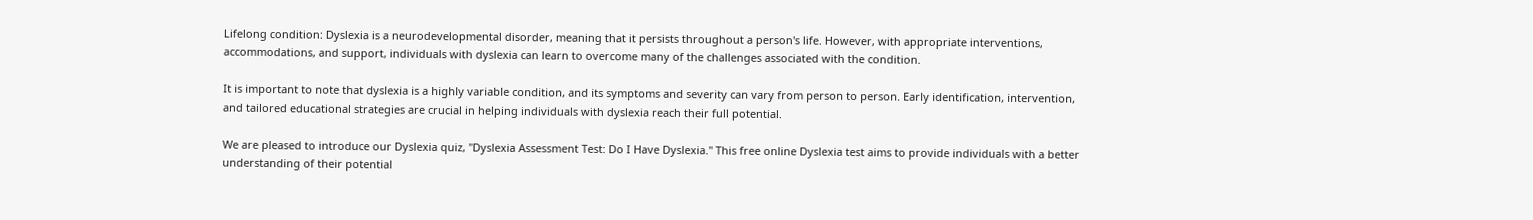Lifelong condition: Dyslexia is a neurodevelopmental disorder, meaning that it persists throughout a person's life. However, with appropriate interventions, accommodations, and support, individuals with dyslexia can learn to overcome many of the challenges associated with the condition.

It is important to note that dyslexia is a highly variable condition, and its symptoms and severity can vary from person to person. Early identification, intervention, and tailored educational strategies are crucial in helping individuals with dyslexia reach their full potential.

We are pleased to introduce our Dyslexia quiz, "Dyslexia Assessment Test: Do I Have Dyslexia." This free online Dyslexia test aims to provide individuals with a better understanding of their potential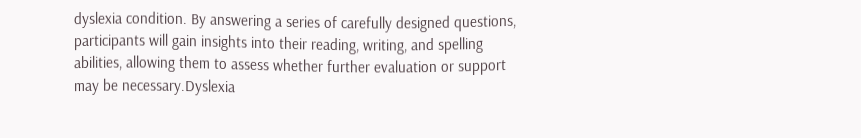dyslexia condition. By answering a series of carefully designed questions, participants will gain insights into their reading, writing, and spelling abilities, allowing them to assess whether further evaluation or support may be necessary.Dyslexia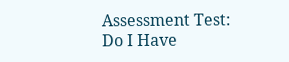Assessment Test: Do I Have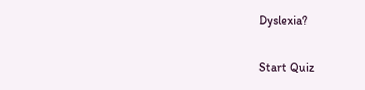Dyslexia?

Start Quiz